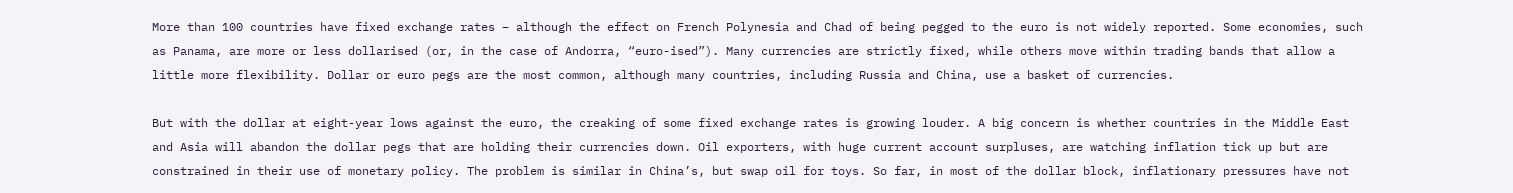More than 100 countries have fixed exchange rates – although the effect on French Polynesia and Chad of being pegged to the euro is not widely reported. Some economies, such as Panama, are more or less dollarised (or, in the case of Andorra, “euro-ised”). Many currencies are strictly fixed, while others move within trading bands that allow a little more flexibility. Dollar or euro pegs are the most common, although many countries, including Russia and China, use a basket of currencies.

But with the dollar at eight-year lows against the euro, the creaking of some fixed exchange rates is growing louder. A big concern is whether countries in the Middle East and Asia will abandon the dollar pegs that are holding their currencies down. Oil exporters, with huge current account surpluses, are watching inflation tick up but are constrained in their use of monetary policy. The problem is similar in China’s, but swap oil for toys. So far, in most of the dollar block, inflationary pressures have not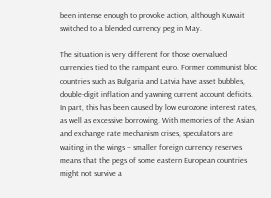been intense enough to provoke action, although Kuwait switched to a blended currency peg in May.

The situation is very different for those overvalued currencies tied to the rampant euro. Former communist bloc countries such as Bulgaria and Latvia have asset bubbles, double-digit inflation and yawning current account deficits. In part, this has been caused by low eurozone interest rates, as well as excessive borrowing. With memories of the Asian and exchange rate mechanism crises, speculators are waiting in the wings – smaller foreign currency reserves means that the pegs of some eastern European countries might not survive a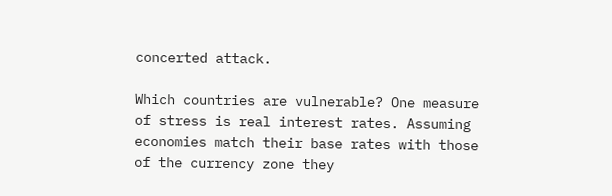concerted attack.

Which countries are vulnerable? One measure of stress is real interest rates. Assuming economies match their base rates with those of the currency zone they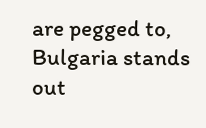are pegged to, Bulgaria stands out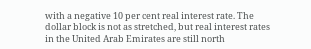with a negative 10 per cent real interest rate. The dollar block is not as stretched, but real interest rates in the United Arab Emirates are still north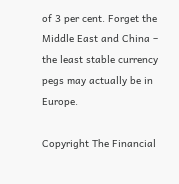of 3 per cent. Forget the Middle East and China – the least stable currency pegs may actually be in Europe.

Copyright The Financial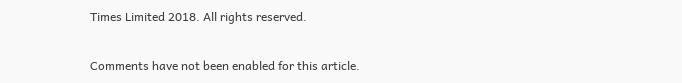Times Limited 2018. All rights reserved.

Comments have not been enabled for this article.